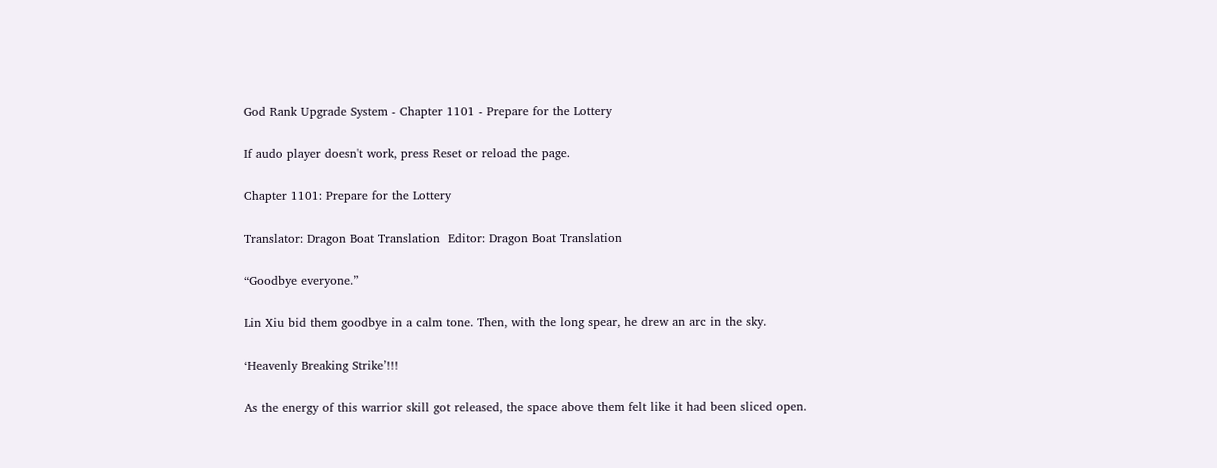God Rank Upgrade System - Chapter 1101 - Prepare for the Lottery

If audo player doesn't work, press Reset or reload the page.

Chapter 1101: Prepare for the Lottery

Translator: Dragon Boat Translation  Editor: Dragon Boat Translation

“Goodbye everyone.”

Lin Xiu bid them goodbye in a calm tone. Then, with the long spear, he drew an arc in the sky.

‘Heavenly Breaking Strike’!!!

As the energy of this warrior skill got released, the space above them felt like it had been sliced open.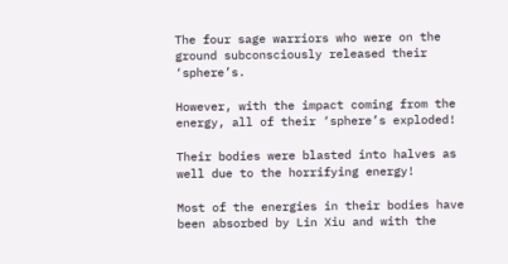The four sage warriors who were on the ground subconsciously released their ‘sphere’s.

However, with the impact coming from the energy, all of their ‘sphere’s exploded!

Their bodies were blasted into halves as well due to the horrifying energy!

Most of the energies in their bodies have been absorbed by Lin Xiu and with the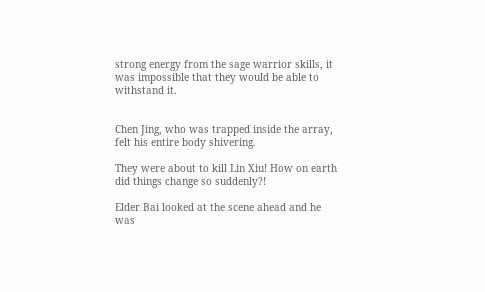strong energy from the sage warrior skills, it was impossible that they would be able to withstand it.


Chen Jing, who was trapped inside the array, felt his entire body shivering.

They were about to kill Lin Xiu! How on earth did things change so suddenly?!

Elder Bai looked at the scene ahead and he was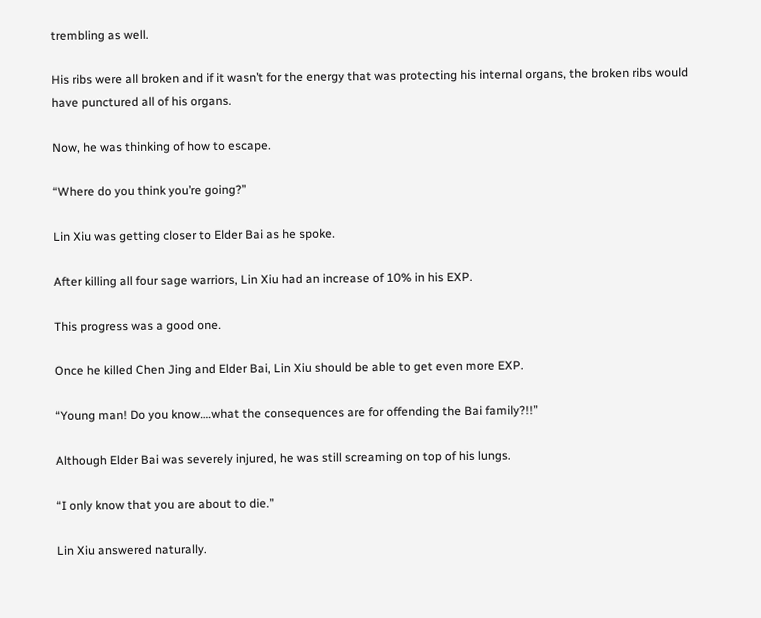trembling as well.

His ribs were all broken and if it wasn’t for the energy that was protecting his internal organs, the broken ribs would have punctured all of his organs.

Now, he was thinking of how to escape.

“Where do you think you’re going?”

Lin Xiu was getting closer to Elder Bai as he spoke.

After killing all four sage warriors, Lin Xiu had an increase of 10% in his EXP.

This progress was a good one.

Once he killed Chen Jing and Elder Bai, Lin Xiu should be able to get even more EXP.

“Young man! Do you know….what the consequences are for offending the Bai family?!!”

Although Elder Bai was severely injured, he was still screaming on top of his lungs.

“I only know that you are about to die.”

Lin Xiu answered naturally.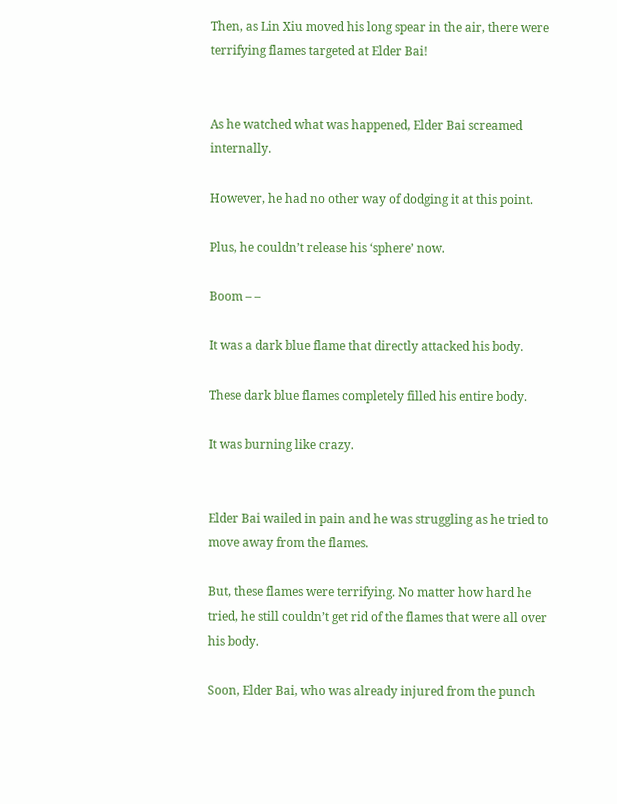Then, as Lin Xiu moved his long spear in the air, there were terrifying flames targeted at Elder Bai!


As he watched what was happened, Elder Bai screamed internally.

However, he had no other way of dodging it at this point.

Plus, he couldn’t release his ‘sphere’ now.

Boom – –

It was a dark blue flame that directly attacked his body.

These dark blue flames completely filled his entire body.

It was burning like crazy.


Elder Bai wailed in pain and he was struggling as he tried to move away from the flames.

But, these flames were terrifying. No matter how hard he tried, he still couldn’t get rid of the flames that were all over his body.

Soon, Elder Bai, who was already injured from the punch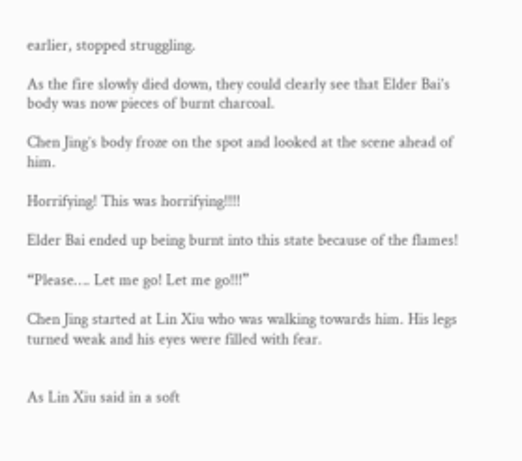earlier, stopped struggling.

As the fire slowly died down, they could clearly see that Elder Bai’s body was now pieces of burnt charcoal.

Chen Jing’s body froze on the spot and looked at the scene ahead of him.

Horrifying! This was horrifying!!!!

Elder Bai ended up being burnt into this state because of the flames!

“Please…. Let me go! Let me go!!!”

Chen Jing started at Lin Xiu who was walking towards him. His legs turned weak and his eyes were filled with fear.


As Lin Xiu said in a soft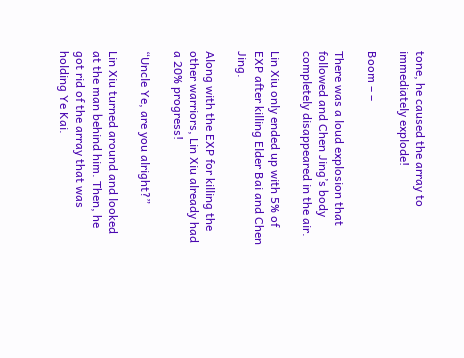tone, he caused the array to immediately explode!

Boom – –

There was a loud explosion that followed and Chen Jing’s body completely disappeared in the air.

Lin Xiu only ended up with 5% of EXP after killing Elder Bai and Chen Jing.

Along with the EXP for killing the other warriors, Lin Xiu already had a 20% progress!

“Uncle Ye, are you alright?”

Lin Xiu turned around and looked at the man behind him. Then, he got rid of the array that was holding Ye Kai.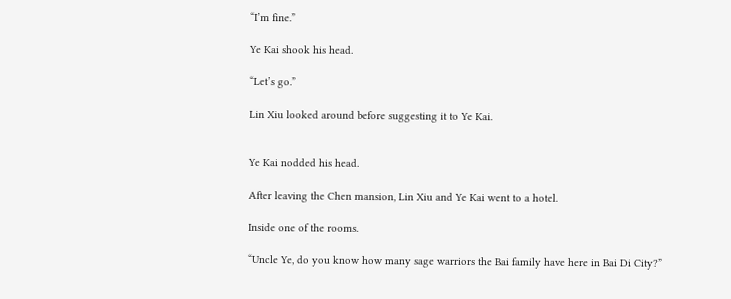“I’m fine.”

Ye Kai shook his head.

“Let’s go.”

Lin Xiu looked around before suggesting it to Ye Kai.


Ye Kai nodded his head.

After leaving the Chen mansion, Lin Xiu and Ye Kai went to a hotel.

Inside one of the rooms.

“Uncle Ye, do you know how many sage warriors the Bai family have here in Bai Di City?”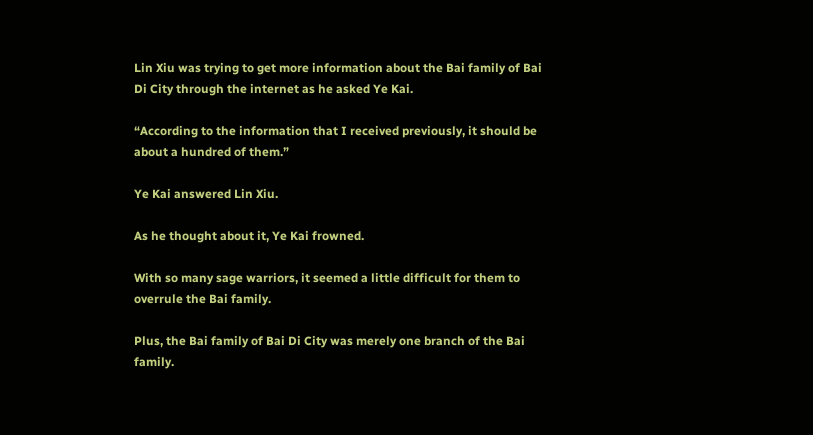Lin Xiu was trying to get more information about the Bai family of Bai Di City through the internet as he asked Ye Kai.

“According to the information that I received previously, it should be about a hundred of them.”

Ye Kai answered Lin Xiu.

As he thought about it, Ye Kai frowned.

With so many sage warriors, it seemed a little difficult for them to overrule the Bai family.

Plus, the Bai family of Bai Di City was merely one branch of the Bai family.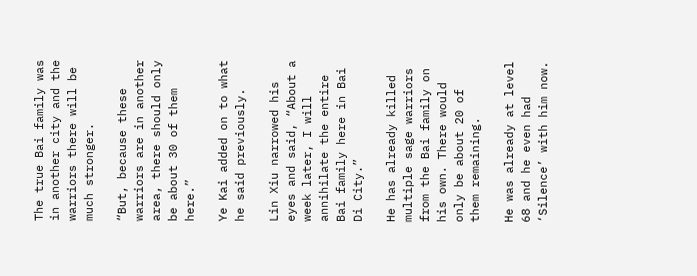The true Bai family was in another city and the warriors there will be much stronger.

“But, because these warriors are in another area, there should only be about 30 of them here.”

Ye Kai added on to what he said previously.

Lin Xiu narrowed his eyes and said, “About a week later, I will annihilate the entire Bai family here in Bai Di City.”

He has already killed multiple sage warriors from the Bai family on his own. There would only be about 20 of them remaining.

He was already at level 68 and he even had ‘Silence’ with him now.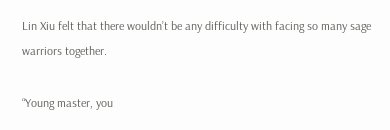Lin Xiu felt that there wouldn’t be any difficulty with facing so many sage warriors together.

“Young master, you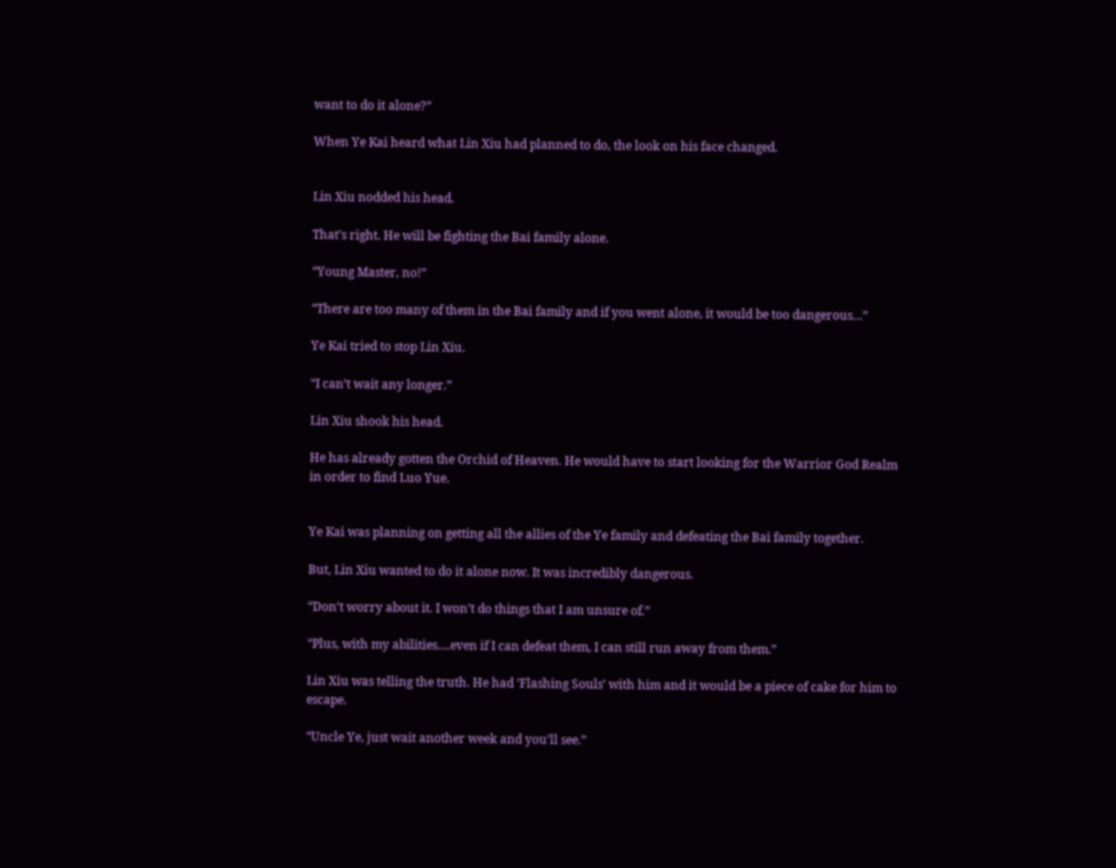want to do it alone?”

When Ye Kai heard what Lin Xiu had planned to do, the look on his face changed.


Lin Xiu nodded his head.

That’s right. He will be fighting the Bai family alone.

“Young Master, no!”

“There are too many of them in the Bai family and if you went alone, it would be too dangerous…”

Ye Kai tried to stop Lin Xiu.

“I can’t wait any longer.”

Lin Xiu shook his head.

He has already gotten the Orchid of Heaven. He would have to start looking for the Warrior God Realm in order to find Luo Yue.


Ye Kai was planning on getting all the allies of the Ye family and defeating the Bai family together.

But, Lin Xiu wanted to do it alone now. It was incredibly dangerous.

“Don’t worry about it. I won’t do things that I am unsure of.”

“Plus, with my abilities….even if I can defeat them, I can still run away from them.”

Lin Xiu was telling the truth. He had ‘Flashing Souls’ with him and it would be a piece of cake for him to escape.

“Uncle Ye, just wait another week and you’ll see.”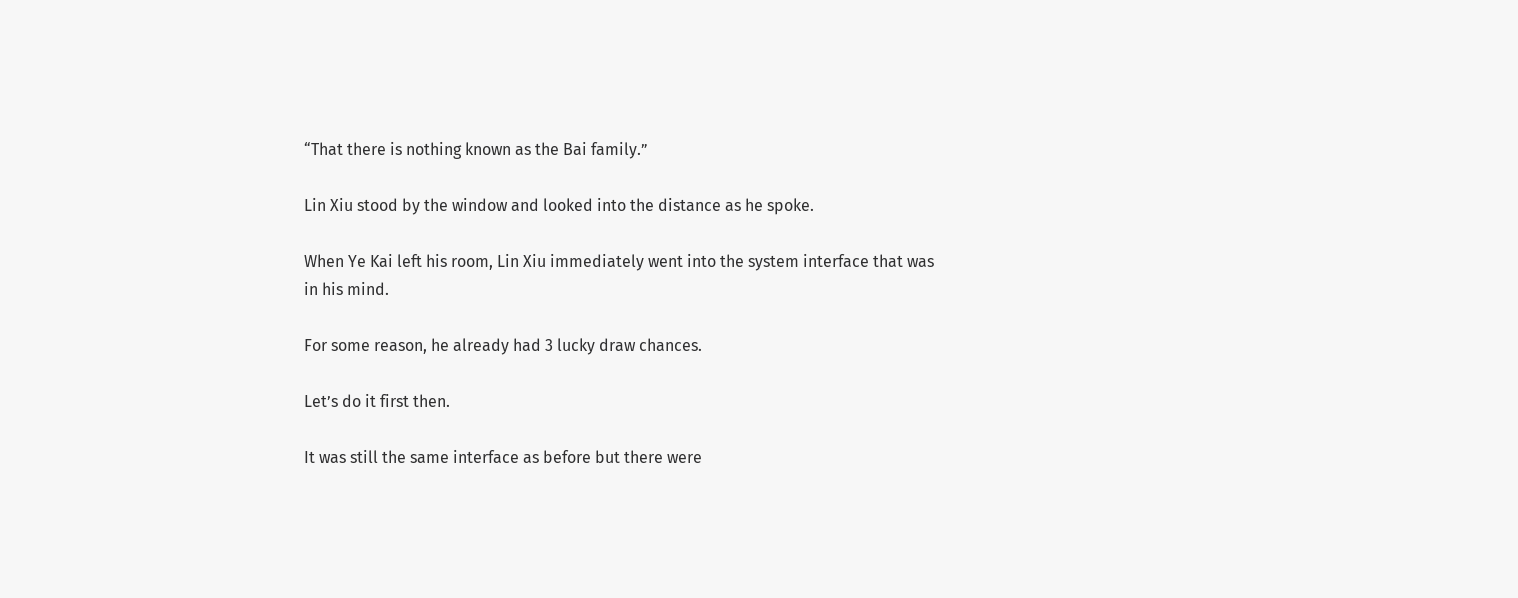“That there is nothing known as the Bai family.”

Lin Xiu stood by the window and looked into the distance as he spoke.

When Ye Kai left his room, Lin Xiu immediately went into the system interface that was in his mind.

For some reason, he already had 3 lucky draw chances.

Let’s do it first then.

It was still the same interface as before but there were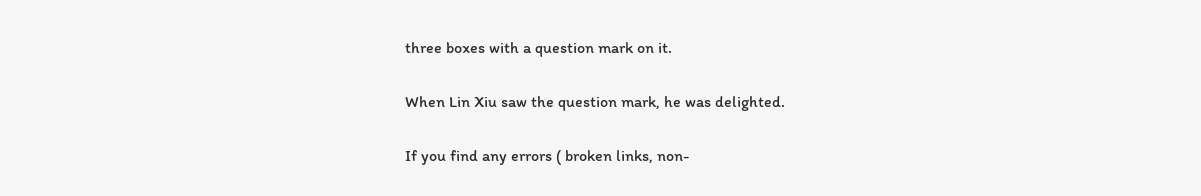three boxes with a question mark on it.

When Lin Xiu saw the question mark, he was delighted.

If you find any errors ( broken links, non-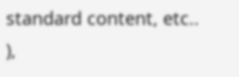standard content, etc.. ),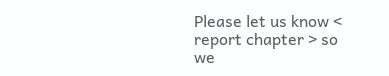Please let us know < report chapter > so we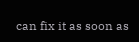can fix it as soon as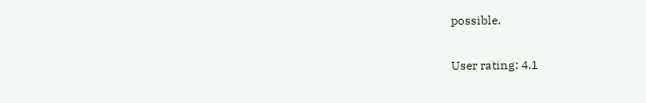possible.

User rating: 4.1